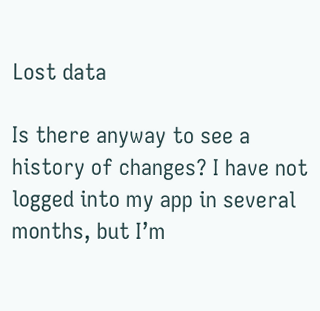Lost data

Is there anyway to see a history of changes? I have not logged into my app in several months, but I’m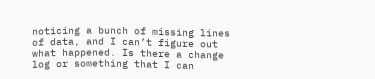noticing a bunch of missing lines of data, and I can’t figure out what happened. Is there a change log or something that I can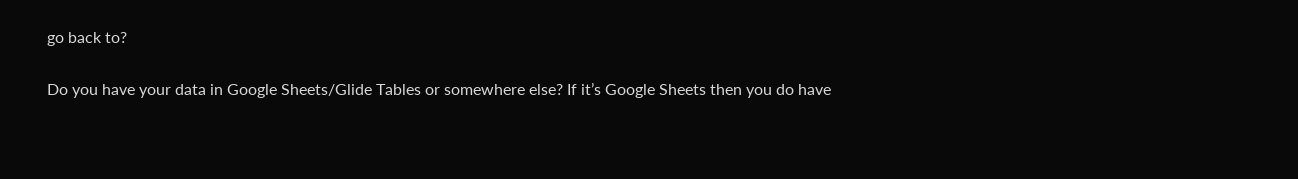go back to?

Do you have your data in Google Sheets/Glide Tables or somewhere else? If it’s Google Sheets then you do have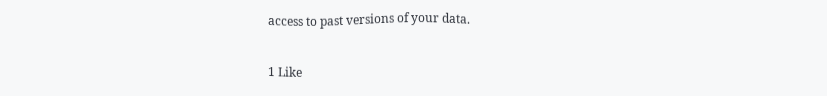access to past versions of your data.

1 Like